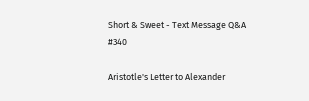Short & Sweet - Text Message Q&A #340

Aristotle's Letter to Alexander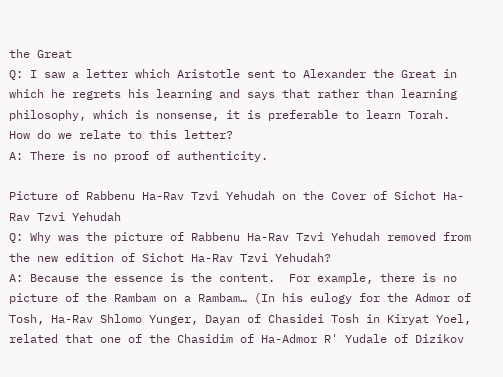the Great
Q: I saw a letter which Aristotle sent to Alexander the Great in which he regrets his learning and says that rather than learning philosophy, which is nonsense, it is preferable to learn Torah.  How do we relate to this letter?
A: There is no proof of authenticity.

Picture of Rabbenu Ha-Rav Tzvi Yehudah on the Cover of Sichot Ha-Rav Tzvi Yehudah
Q: Why was the picture of Rabbenu Ha-Rav Tzvi Yehudah removed from the new edition of Sichot Ha-Rav Tzvi Yehudah?
A: Because the essence is the content.  For example, there is no picture of the Rambam on a Rambam… (In his eulogy for the Admor of Tosh, Ha-Rav Shlomo Yunger, Dayan of Chasidei Tosh in Kiryat Yoel, related that one of the Chasidim of Ha-Admor R' Yudale of Dizikov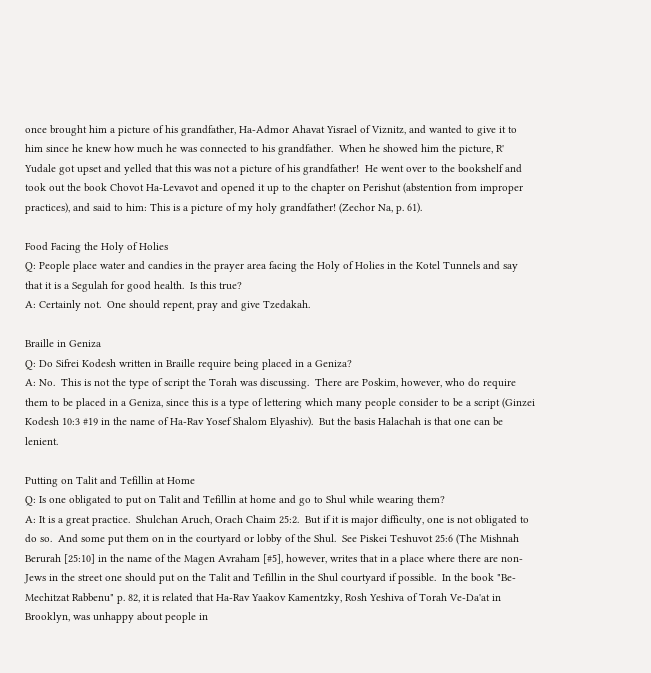once brought him a picture of his grandfather, Ha-Admor Ahavat Yisrael of Viznitz, and wanted to give it to him since he knew how much he was connected to his grandfather.  When he showed him the picture, R' Yudale got upset and yelled that this was not a picture of his grandfather!  He went over to the bookshelf and took out the book Chovot Ha-Levavot and opened it up to the chapter on Perishut (abstention from improper practices), and said to him: This is a picture of my holy grandfather! (Zechor Na, p. 61).

Food Facing the Holy of Holies
Q: People place water and candies in the prayer area facing the Holy of Holies in the Kotel Tunnels and say that it is a Segulah for good health.  Is this true?
A: Certainly not.  One should repent, pray and give Tzedakah.

Braille in Geniza
Q: Do Sifrei Kodesh written in Braille require being placed in a Geniza?
A: No.  This is not the type of script the Torah was discussing.  There are Poskim, however, who do require them to be placed in a Geniza, since this is a type of lettering which many people consider to be a script (Ginzei Kodesh 10:3 #19 in the name of Ha-Rav Yosef Shalom Elyashiv).  But the basis Halachah is that one can be lenient.

Putting on Talit and Tefillin at Home
Q: Is one obligated to put on Talit and Tefillin at home and go to Shul while wearing them?
A: It is a great practice.  Shulchan Aruch, Orach Chaim 25:2.  But if it is major difficulty, one is not obligated to do so.  And some put them on in the courtyard or lobby of the Shul.  See Piskei Teshuvot 25:6 (The Mishnah Berurah [25:10] in the name of the Magen Avraham [#5], however, writes that in a place where there are non-Jews in the street one should put on the Talit and Tefillin in the Shul courtyard if possible.  In the book "Be-Mechitzat Rabbenu" p. 82, it is related that Ha-Rav Yaakov Kamentzky, Rosh Yeshiva of Torah Ve-Da'at in Brooklyn, was unhappy about people in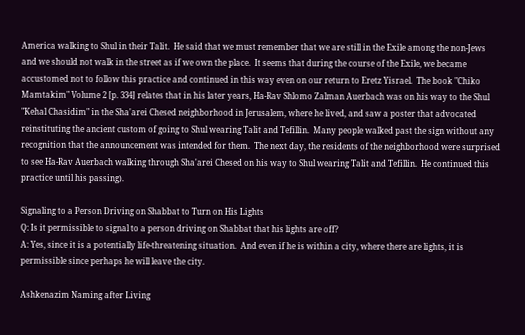America walking to Shul in their Talit.  He said that we must remember that we are still in the Exile among the non-Jews and we should not walk in the street as if we own the place.  It seems that during the course of the Exile, we became accustomed not to follow this practice and continued in this way even on our return to Eretz Yisrael.  The book "Chiko Mamtakim" Volume 2 [p. 334] relates that in his later years, Ha-Rav Shlomo Zalman Auerbach was on his way to the Shul "Kehal Chasidim" in the Sha'arei Chesed neighborhood in Jerusalem, where he lived, and saw a poster that advocated reinstituting the ancient custom of going to Shul wearing Talit and Tefillin.  Many people walked past the sign without any recognition that the announcement was intended for them.  The next day, the residents of the neighborhood were surprised to see Ha-Rav Auerbach walking through Sha'arei Chesed on his way to Shul wearing Talit and Tefillin.  He continued this practice until his passing).

Signaling to a Person Driving on Shabbat to Turn on His Lights
Q: Is it permissible to signal to a person driving on Shabbat that his lights are off?
A: Yes, since it is a potentially life-threatening situation.  And even if he is within a city, where there are lights, it is permissible since perhaps he will leave the city.

Ashkenazim Naming after Living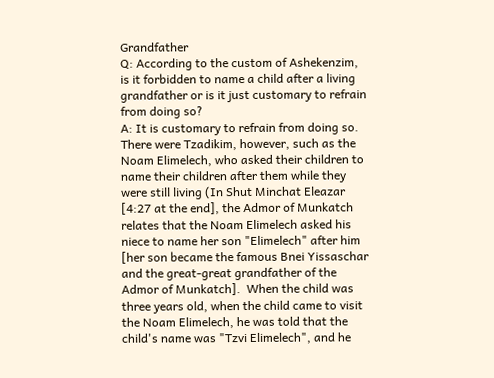Grandfather
Q: According to the custom of Ashekenzim, is it forbidden to name a child after a living grandfather or is it just customary to refrain from doing so?
A: It is customary to refrain from doing so.  There were Tzadikim, however, such as the Noam Elimelech, who asked their children to name their children after them while they were still living (In Shut Minchat Eleazar [4:27 at the end], the Admor of Munkatch relates that the Noam Elimelech asked his niece to name her son "Elimelech" after him [her son became the famous Bnei Yissaschar and the great-great grandfather of the Admor of Munkatch].  When the child was three years old, when the child came to visit the Noam Elimelech, he was told that the child's name was "Tzvi Elimelech", and he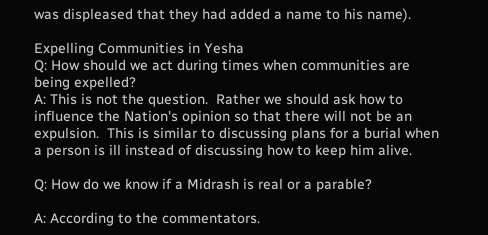was displeased that they had added a name to his name).

Expelling Communities in Yesha
Q: How should we act during times when communities are being expelled?
A: This is not the question.  Rather we should ask how to influence the Nation's opinion so that there will not be an expulsion.  This is similar to discussing plans for a burial when a person is ill instead of discussing how to keep him alive.

Q: How do we know if a Midrash is real or a parable?

A: According to the commentators.